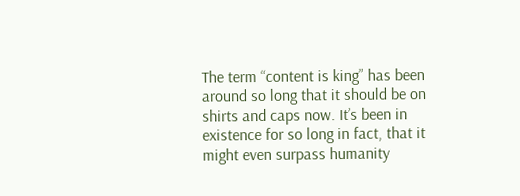The term “content is king” has been around so long that it should be on shirts and caps now. It’s been in existence for so long in fact, that it might even surpass humanity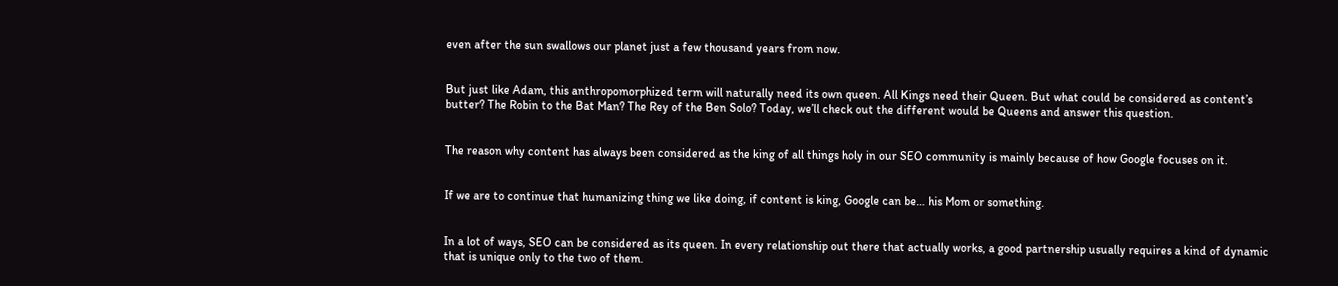even after the sun swallows our planet just a few thousand years from now.


But just like Adam, this anthropomorphized term will naturally need its own queen. All Kings need their Queen. But what could be considered as content’s butter? The Robin to the Bat Man? The Rey of the Ben Solo? Today, we’ll check out the different would be Queens and answer this question.


The reason why content has always been considered as the king of all things holy in our SEO community is mainly because of how Google focuses on it.


If we are to continue that humanizing thing we like doing, if content is king, Google can be… his Mom or something.


In a lot of ways, SEO can be considered as its queen. In every relationship out there that actually works, a good partnership usually requires a kind of dynamic that is unique only to the two of them.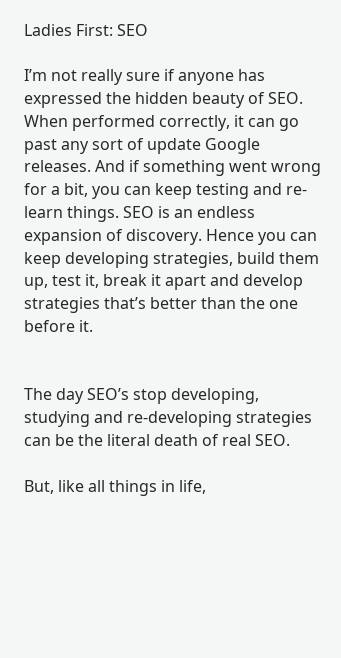Ladies First: SEO

I’m not really sure if anyone has expressed the hidden beauty of SEO. When performed correctly, it can go past any sort of update Google releases. And if something went wrong for a bit, you can keep testing and re-learn things. SEO is an endless expansion of discovery. Hence you can keep developing strategies, build them up, test it, break it apart and develop strategies that’s better than the one before it.


The day SEO’s stop developing, studying and re-developing strategies can be the literal death of real SEO.

But, like all things in life,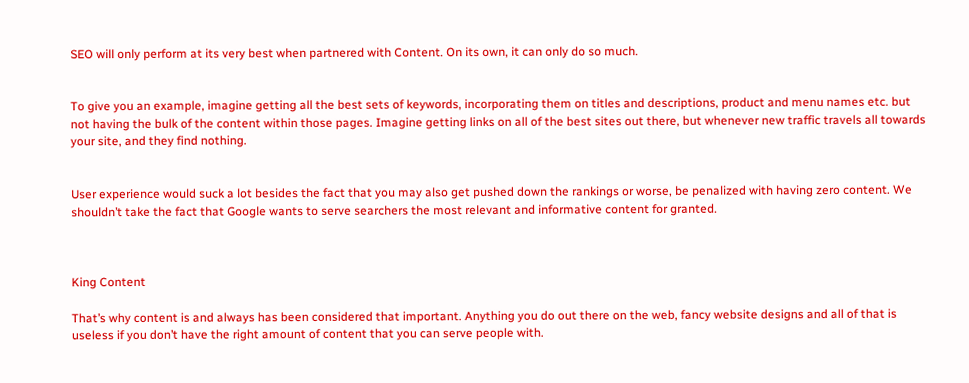SEO will only perform at its very best when partnered with Content. On its own, it can only do so much.


To give you an example, imagine getting all the best sets of keywords, incorporating them on titles and descriptions, product and menu names etc. but not having the bulk of the content within those pages. Imagine getting links on all of the best sites out there, but whenever new traffic travels all towards your site, and they find nothing.


User experience would suck a lot besides the fact that you may also get pushed down the rankings or worse, be penalized with having zero content. We shouldn’t take the fact that Google wants to serve searchers the most relevant and informative content for granted.



King Content

That’s why content is and always has been considered that important. Anything you do out there on the web, fancy website designs and all of that is useless if you don’t have the right amount of content that you can serve people with.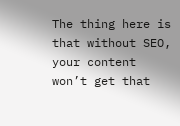The thing here is that without SEO, your content won’t get that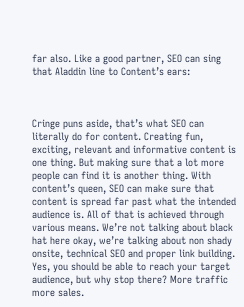far also. Like a good partner, SEO can sing that Aladdin line to Content’s ears:



Cringe puns aside, that’s what SEO can literally do for content. Creating fun, exciting, relevant and informative content is one thing. But making sure that a lot more people can find it is another thing. With content’s queen, SEO can make sure that content is spread far past what the intended audience is. All of that is achieved through various means. We’re not talking about black hat here okay, we’re talking about non shady onsite, technical SEO and proper link building. Yes, you should be able to reach your target audience, but why stop there? More traffic more sales.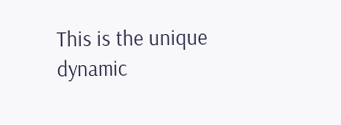This is the unique dynamic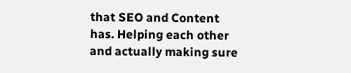that SEO and Content has. Helping each other and actually making sure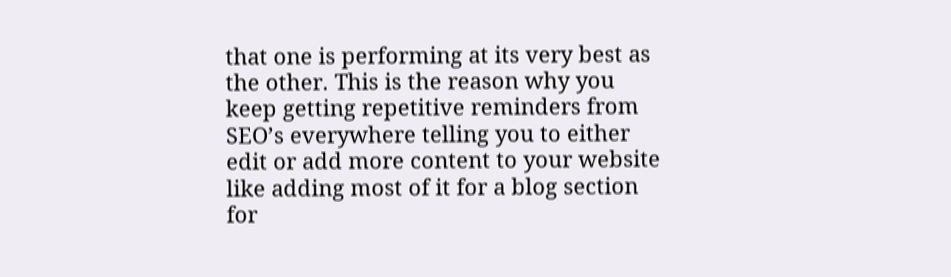that one is performing at its very best as the other. This is the reason why you keep getting repetitive reminders from SEO’s everywhere telling you to either edit or add more content to your website like adding most of it for a blog section for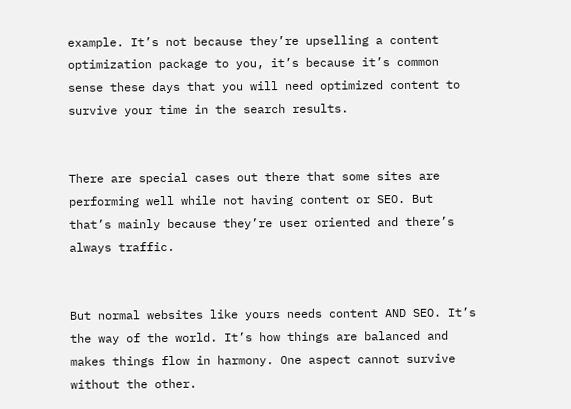example. It’s not because they’re upselling a content optimization package to you, it’s because it’s common sense these days that you will need optimized content to survive your time in the search results.


There are special cases out there that some sites are performing well while not having content or SEO. But that’s mainly because they’re user oriented and there’s always traffic.


But normal websites like yours needs content AND SEO. It’s the way of the world. It’s how things are balanced and makes things flow in harmony. One aspect cannot survive without the other.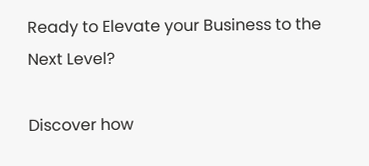Ready to Elevate your Business to the Next Level?

Discover how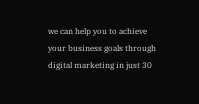we can help you to achieve your business goals through digital marketing in just 30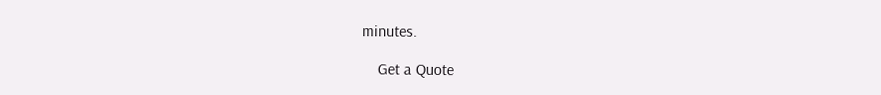minutes.

    Get a Quote